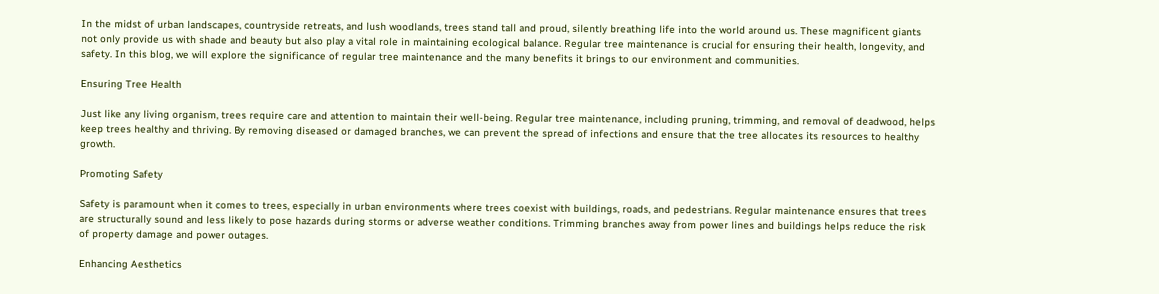In the midst of urban landscapes, countryside retreats, and lush woodlands, trees stand tall and proud, silently breathing life into the world around us. These magnificent giants not only provide us with shade and beauty but also play a vital role in maintaining ecological balance. Regular tree maintenance is crucial for ensuring their health, longevity, and safety. In this blog, we will explore the significance of regular tree maintenance and the many benefits it brings to our environment and communities.

Ensuring Tree Health

Just like any living organism, trees require care and attention to maintain their well-being. Regular tree maintenance, including pruning, trimming, and removal of deadwood, helps keep trees healthy and thriving. By removing diseased or damaged branches, we can prevent the spread of infections and ensure that the tree allocates its resources to healthy growth.

Promoting Safety

Safety is paramount when it comes to trees, especially in urban environments where trees coexist with buildings, roads, and pedestrians. Regular maintenance ensures that trees are structurally sound and less likely to pose hazards during storms or adverse weather conditions. Trimming branches away from power lines and buildings helps reduce the risk of property damage and power outages.

Enhancing Aesthetics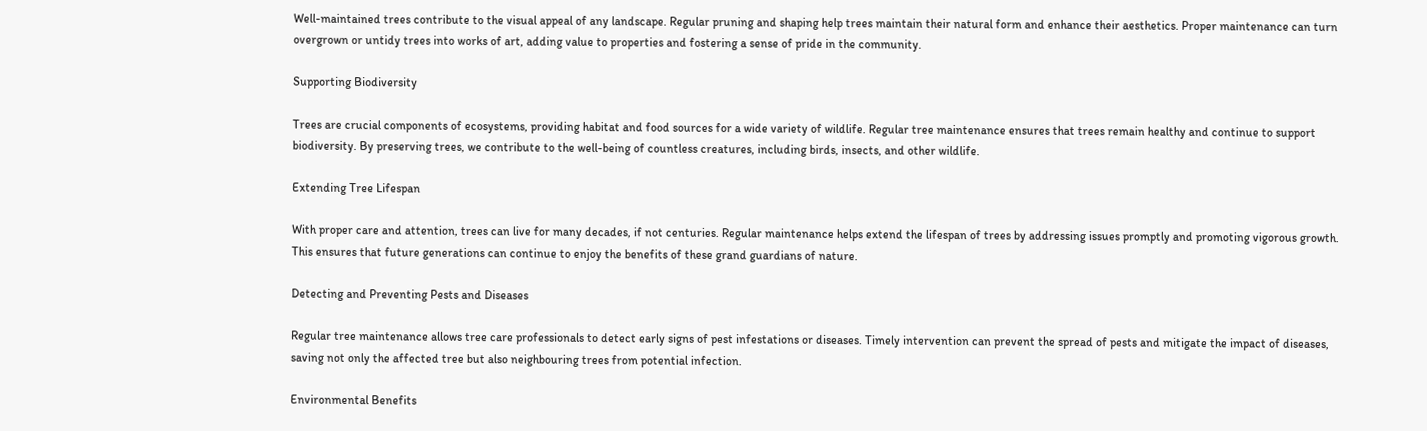Well-maintained trees contribute to the visual appeal of any landscape. Regular pruning and shaping help trees maintain their natural form and enhance their aesthetics. Proper maintenance can turn overgrown or untidy trees into works of art, adding value to properties and fostering a sense of pride in the community.

Supporting Biodiversity

Trees are crucial components of ecosystems, providing habitat and food sources for a wide variety of wildlife. Regular tree maintenance ensures that trees remain healthy and continue to support biodiversity. By preserving trees, we contribute to the well-being of countless creatures, including birds, insects, and other wildlife.

Extending Tree Lifespan

With proper care and attention, trees can live for many decades, if not centuries. Regular maintenance helps extend the lifespan of trees by addressing issues promptly and promoting vigorous growth. This ensures that future generations can continue to enjoy the benefits of these grand guardians of nature.

Detecting and Preventing Pests and Diseases

Regular tree maintenance allows tree care professionals to detect early signs of pest infestations or diseases. Timely intervention can prevent the spread of pests and mitigate the impact of diseases, saving not only the affected tree but also neighbouring trees from potential infection.

Environmental Benefits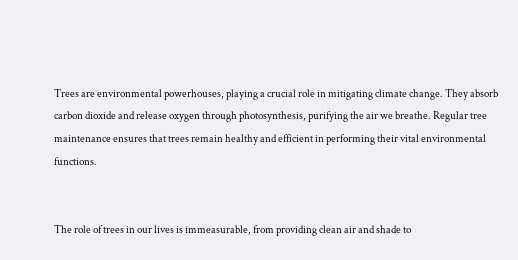Trees are environmental powerhouses, playing a crucial role in mitigating climate change. They absorb carbon dioxide and release oxygen through photosynthesis, purifying the air we breathe. Regular tree maintenance ensures that trees remain healthy and efficient in performing their vital environmental functions.


The role of trees in our lives is immeasurable, from providing clean air and shade to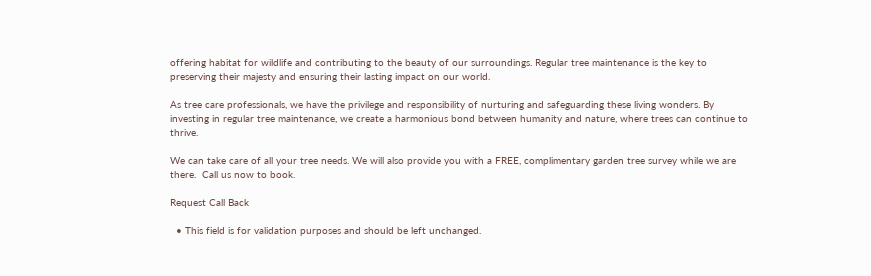offering habitat for wildlife and contributing to the beauty of our surroundings. Regular tree maintenance is the key to preserving their majesty and ensuring their lasting impact on our world.

As tree care professionals, we have the privilege and responsibility of nurturing and safeguarding these living wonders. By investing in regular tree maintenance, we create a harmonious bond between humanity and nature, where trees can continue to thrive.

We can take care of all your tree needs. We will also provide you with a FREE, complimentary garden tree survey while we are there.  Call us now to book.

Request Call Back

  • This field is for validation purposes and should be left unchanged.